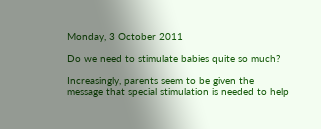Monday, 3 October 2011

Do we need to stimulate babies quite so much?

Increasingly, parents seem to be given the message that special stimulation is needed to help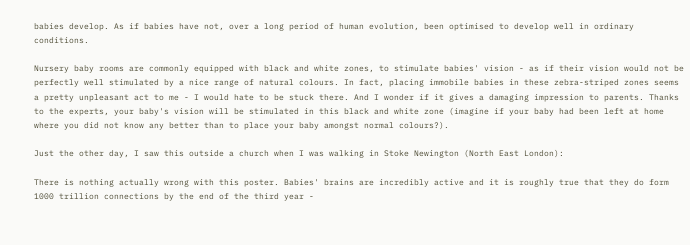babies develop. As if babies have not, over a long period of human evolution, been optimised to develop well in ordinary conditions.

Nursery baby rooms are commonly equipped with black and white zones, to stimulate babies' vision - as if their vision would not be perfectly well stimulated by a nice range of natural colours. In fact, placing immobile babies in these zebra-striped zones seems a pretty unpleasant act to me - I would hate to be stuck there. And I wonder if it gives a damaging impression to parents. Thanks to the experts, your baby's vision will be stimulated in this black and white zone (imagine if your baby had been left at home where you did not know any better than to place your baby amongst normal colours?).

Just the other day, I saw this outside a church when I was walking in Stoke Newington (North East London):

There is nothing actually wrong with this poster. Babies' brains are incredibly active and it is roughly true that they do form 1000 trillion connections by the end of the third year -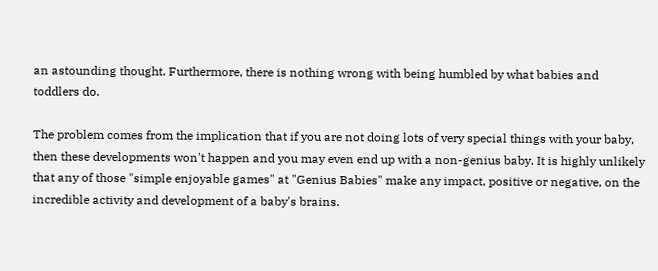an astounding thought. Furthermore, there is nothing wrong with being humbled by what babies and toddlers do.

The problem comes from the implication that if you are not doing lots of very special things with your baby, then these developments won't happen and you may even end up with a non-genius baby. It is highly unlikely that any of those "simple enjoyable games" at "Genius Babies" make any impact, positive or negative, on the incredible activity and development of a baby's brains.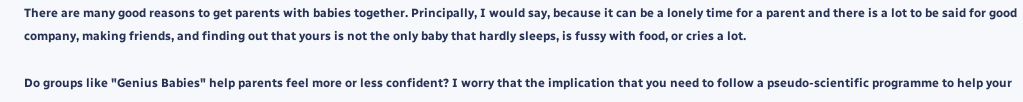There are many good reasons to get parents with babies together. Principally, I would say, because it can be a lonely time for a parent and there is a lot to be said for good company, making friends, and finding out that yours is not the only baby that hardly sleeps, is fussy with food, or cries a lot.

Do groups like "Genius Babies" help parents feel more or less confident? I worry that the implication that you need to follow a pseudo-scientific programme to help your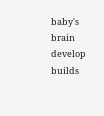baby's brain develop builds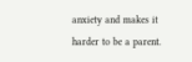anxiety and makes it harder to be a parent.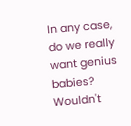In any case, do we really want genius babies? Wouldn't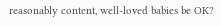reasonably content, well-loved babies be OK?